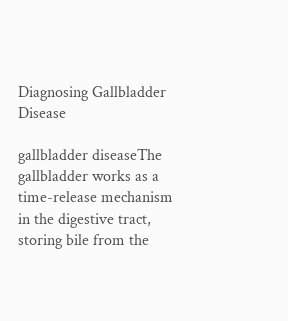Diagnosing Gallbladder Disease

gallbladder diseaseThe gallbladder works as a time-release mechanism in the digestive tract, storing bile from the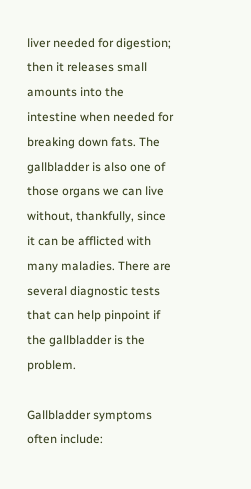liver needed for digestion; then it releases small amounts into the intestine when needed for breaking down fats. The gallbladder is also one of those organs we can live without, thankfully, since it can be afflicted with many maladies. There are several diagnostic tests that can help pinpoint if the gallbladder is the problem.

Gallbladder symptoms often include: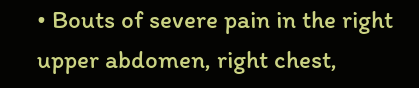• Bouts of severe pain in the right upper abdomen, right chest,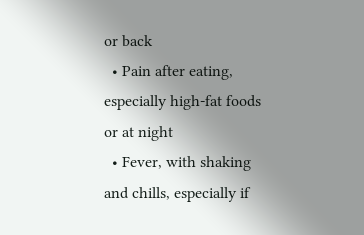or back
  • Pain after eating, especially high-fat foods or at night
  • Fever, with shaking and chills, especially if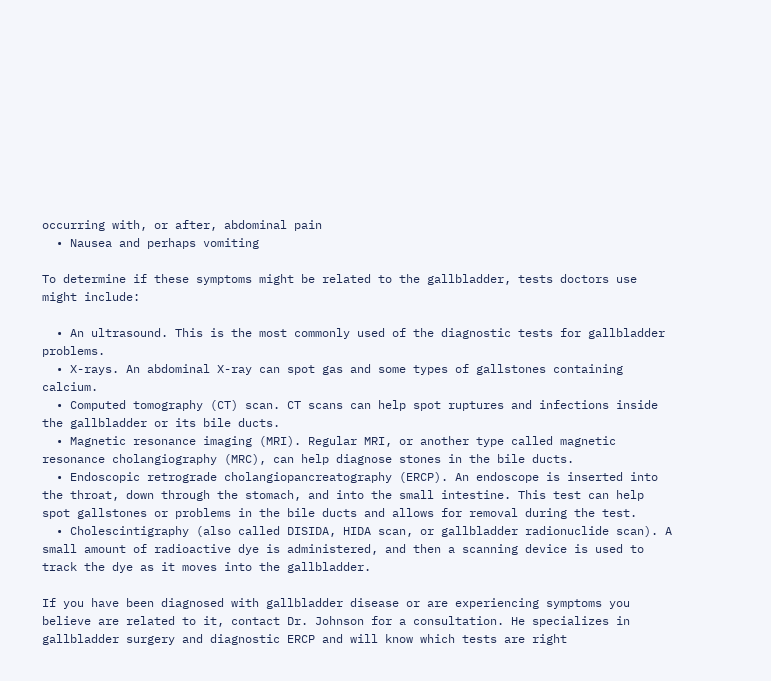occurring with, or after, abdominal pain
  • Nausea and perhaps vomiting

To determine if these symptoms might be related to the gallbladder, tests doctors use might include:

  • An ultrasound. This is the most commonly used of the diagnostic tests for gallbladder problems.
  • X-rays. An abdominal X-ray can spot gas and some types of gallstones containing calcium.
  • Computed tomography (CT) scan. CT scans can help spot ruptures and infections inside the gallbladder or its bile ducts.
  • Magnetic resonance imaging (MRI). Regular MRI, or another type called magnetic resonance cholangiography (MRC), can help diagnose stones in the bile ducts.
  • Endoscopic retrograde cholangiopancreatography (ERCP). An endoscope is inserted into the throat, down through the stomach, and into the small intestine. This test can help spot gallstones or problems in the bile ducts and allows for removal during the test.
  • Cholescintigraphy (also called DISIDA, HIDA scan, or gallbladder radionuclide scan). A small amount of radioactive dye is administered, and then a scanning device is used to track the dye as it moves into the gallbladder.

If you have been diagnosed with gallbladder disease or are experiencing symptoms you believe are related to it, contact Dr. Johnson for a consultation. He specializes in gallbladder surgery and diagnostic ERCP and will know which tests are right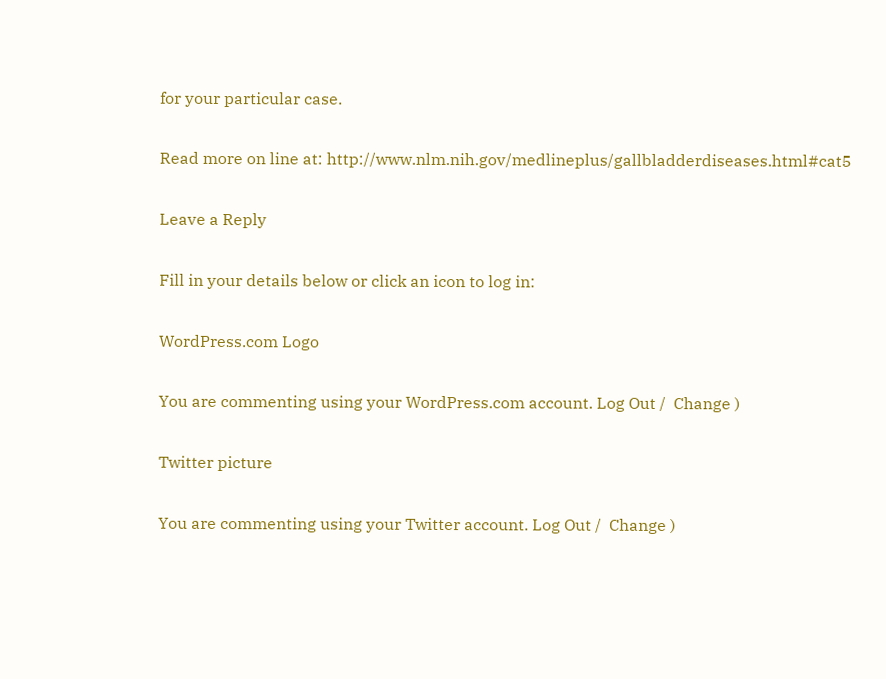for your particular case.

Read more on line at: http://www.nlm.nih.gov/medlineplus/gallbladderdiseases.html#cat5

Leave a Reply

Fill in your details below or click an icon to log in:

WordPress.com Logo

You are commenting using your WordPress.com account. Log Out /  Change )

Twitter picture

You are commenting using your Twitter account. Log Out /  Change )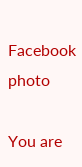Facebook photo

You are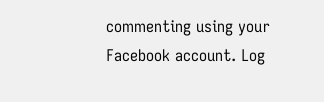commenting using your Facebook account. Log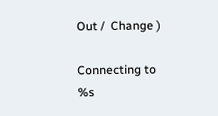Out /  Change )

Connecting to %s